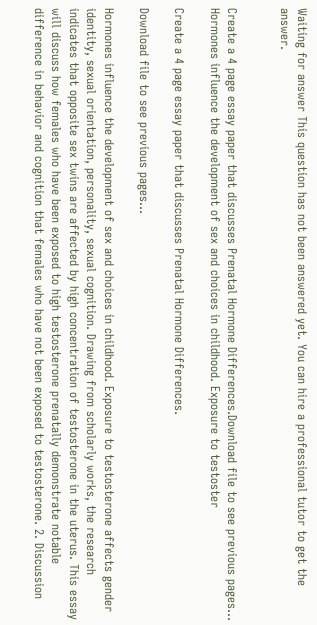Waiting for answer This question has not been answered yet. You can hire a professional tutor to get the answer.


Create a 4 page essay paper that discusses Prenatal Hormone Differences.Download file to see previous pages... Hormones influence the development of sex and choices in childhood. Exposure to testoster

Create a 4 page essay paper that discusses Prenatal Hormone Differences.

Download file to see previous pages...

Hormones influence the development of sex and choices in childhood. Exposure to testosterone affects gender identity, sexual orientation, personality, sexual cognition. Drawing from scholarly works, the research indicates that opposite sex twins are affected by high concentration of testosterone in the uterus. This essay will discuss how females who have been exposed to high testosterone prenatally demonstrate notable difference in behavior and cognition that females who have not been exposed to testosterone. 2. Discussion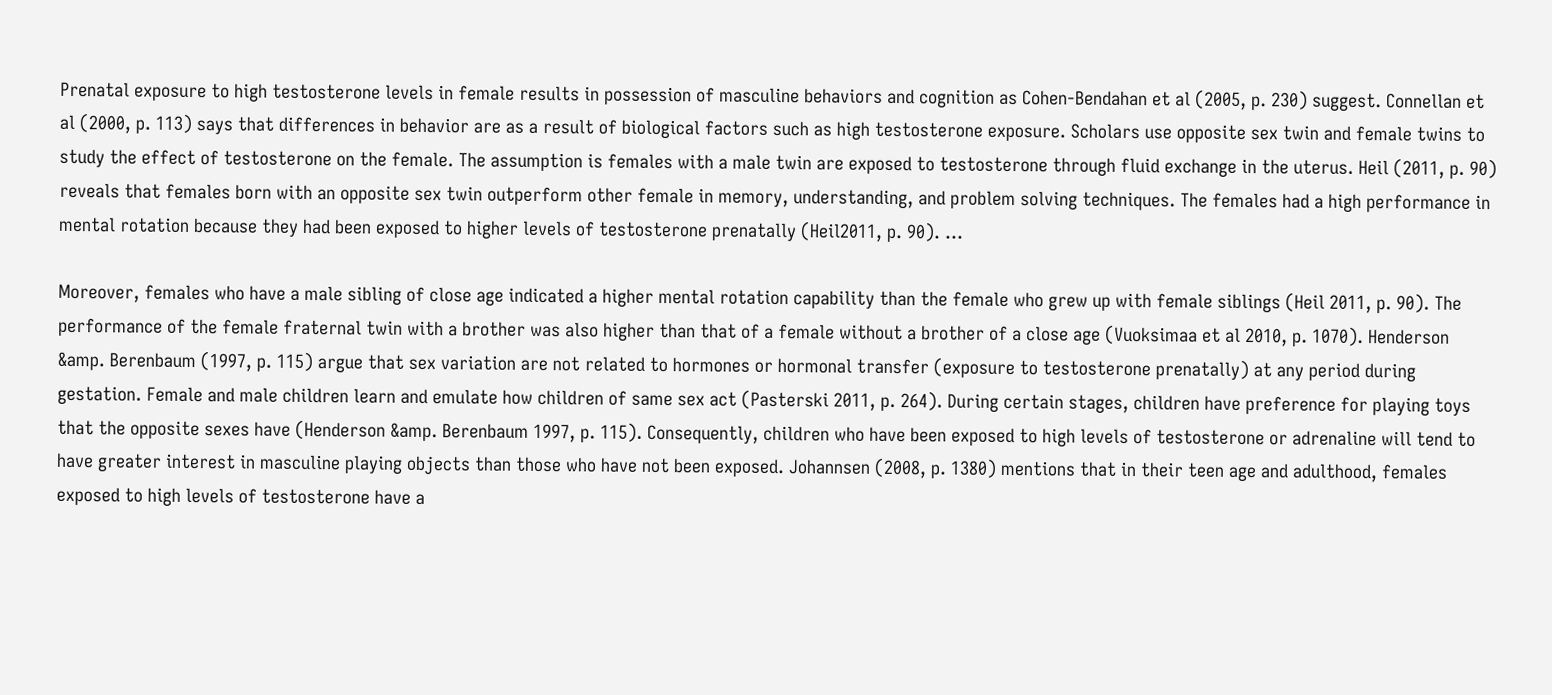Prenatal exposure to high testosterone levels in female results in possession of masculine behaviors and cognition as Cohen-Bendahan et al (2005, p. 230) suggest. Connellan et al (2000, p. 113) says that differences in behavior are as a result of biological factors such as high testosterone exposure. Scholars use opposite sex twin and female twins to study the effect of testosterone on the female. The assumption is females with a male twin are exposed to testosterone through fluid exchange in the uterus. Heil (2011, p. 90) reveals that females born with an opposite sex twin outperform other female in memory, understanding, and problem solving techniques. The females had a high performance in mental rotation because they had been exposed to higher levels of testosterone prenatally (Heil2011, p. 90). ...

Moreover, females who have a male sibling of close age indicated a higher mental rotation capability than the female who grew up with female siblings (Heil 2011, p. 90). The performance of the female fraternal twin with a brother was also higher than that of a female without a brother of a close age (Vuoksimaa et al 2010, p. 1070). Henderson &amp. Berenbaum (1997, p. 115) argue that sex variation are not related to hormones or hormonal transfer (exposure to testosterone prenatally) at any period during gestation. Female and male children learn and emulate how children of same sex act (Pasterski 2011, p. 264). During certain stages, children have preference for playing toys that the opposite sexes have (Henderson &amp. Berenbaum 1997, p. 115). Consequently, children who have been exposed to high levels of testosterone or adrenaline will tend to have greater interest in masculine playing objects than those who have not been exposed. Johannsen (2008, p. 1380) mentions that in their teen age and adulthood, females exposed to high levels of testosterone have a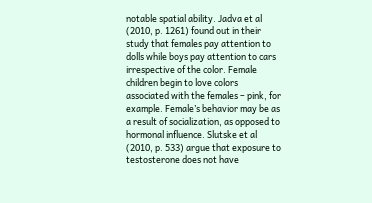notable spatial ability. Jadva et al (2010, p. 1261) found out in their study that females pay attention to dolls while boys pay attention to cars irrespective of the color. Female children begin to love colors associated with the females – pink, for example. Female’s behavior may be as a result of socialization, as opposed to hormonal influence. Slutske et al (2010, p. 533) argue that exposure to testosterone does not have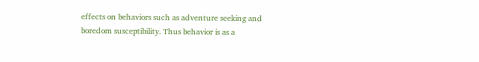effects on behaviors such as adventure seeking and boredom susceptibility. Thus behavior is as a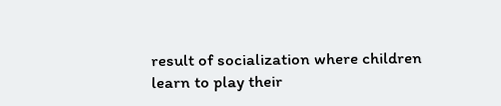result of socialization where children learn to play their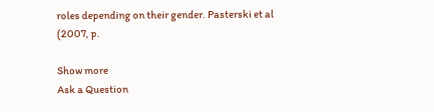roles depending on their gender. Pasterski et al (2007, p.

Show more
Ask a Question